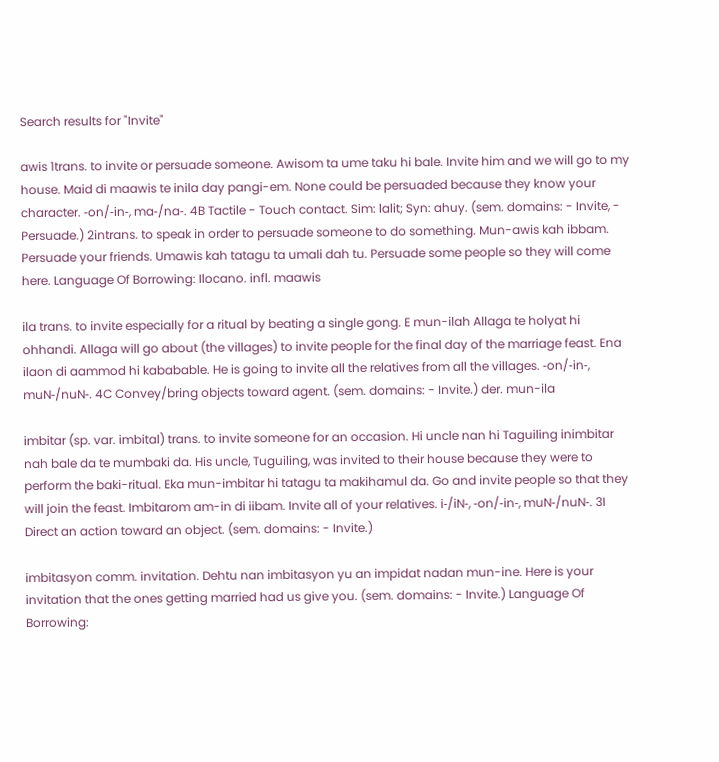Search results for "Invite"

awis 1trans. to invite or persuade someone. Awisom ta ume taku hi bale. Invite him and we will go to my house. Maid di maawis te inila day pangi-em. None could be persuaded because they know your character. ‑on/‑in‑, ma‑/na‑. 4B Tactile - Touch contact. Sim: lalit; Syn: ahuy. (sem. domains: - Invite, - Persuade.) 2intrans. to speak in order to persuade someone to do something. Mun-awis kah ibbam. Persuade your friends. Umawis kah tatagu ta umali dah tu. Persuade some people so they will come here. Language Of Borrowing: Ilocano. infl. maawis

ila trans. to invite especially for a ritual by beating a single gong. E mun-ilah Allaga te holyat hi ohhandi. Allaga will go about (the villages) to invite people for the final day of the marriage feast. Ena ilaon di aammod hi kababable. He is going to invite all the relatives from all the villages. ‑on/‑in‑, muN‑/nuN‑. 4C Convey/bring objects toward agent. (sem. domains: - Invite.) der. mun-ila

imbitar (sp. var. imbital) trans. to invite someone for an occasion. Hi uncle nan hi Taguiling inimbitar nah bale da te mumbaki da. His uncle, Tuguiling, was invited to their house because they were to perform the baki-ritual. Eka mun-imbitar hi tatagu ta makihamul da. Go and invite people so that they will join the feast. Imbitarom am-in di iibam. Invite all of your relatives. i‑/iN‑, ‑on/‑in‑, muN‑/nuN‑. 3I Direct an action toward an object. (sem. domains: - Invite.)

imbitasyon comm. invitation. Dehtu nan imbitasyon yu an impidat nadan mun-ine. Here is your invitation that the ones getting married had us give you. (sem. domains: - Invite.) Language Of Borrowing: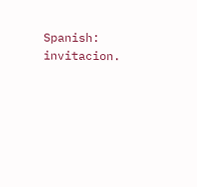Spanish: invitacion.